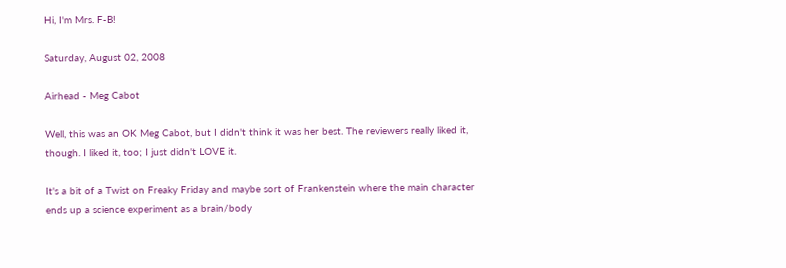Hi, I'm Mrs. F-B!

Saturday, August 02, 2008

Airhead - Meg Cabot

Well, this was an OK Meg Cabot, but I didn't think it was her best. The reviewers really liked it, though. I liked it, too; I just didn't LOVE it.

It's a bit of a Twist on Freaky Friday and maybe sort of Frankenstein where the main character ends up a science experiment as a brain/body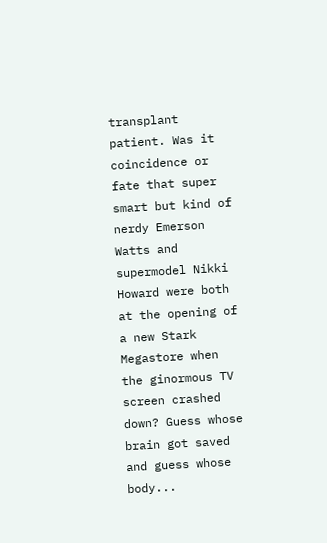transplant patient. Was it coincidence or fate that super smart but kind of nerdy Emerson Watts and supermodel Nikki Howard were both at the opening of a new Stark Megastore when the ginormous TV screen crashed down? Guess whose brain got saved and guess whose body...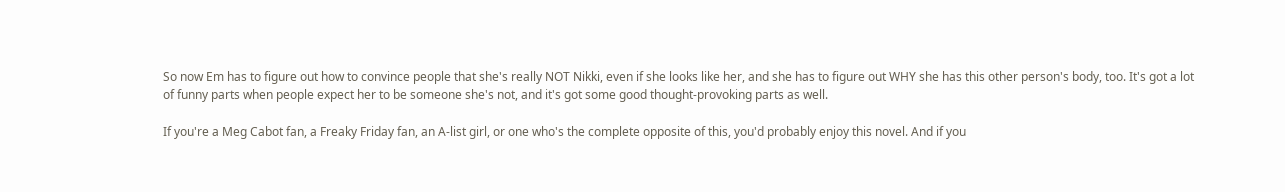So now Em has to figure out how to convince people that she's really NOT Nikki, even if she looks like her, and she has to figure out WHY she has this other person's body, too. It's got a lot of funny parts when people expect her to be someone she's not, and it's got some good thought-provoking parts as well.

If you're a Meg Cabot fan, a Freaky Friday fan, an A-list girl, or one who's the complete opposite of this, you'd probably enjoy this novel. And if you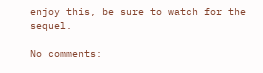enjoy this, be sure to watch for the sequel.

No comments: